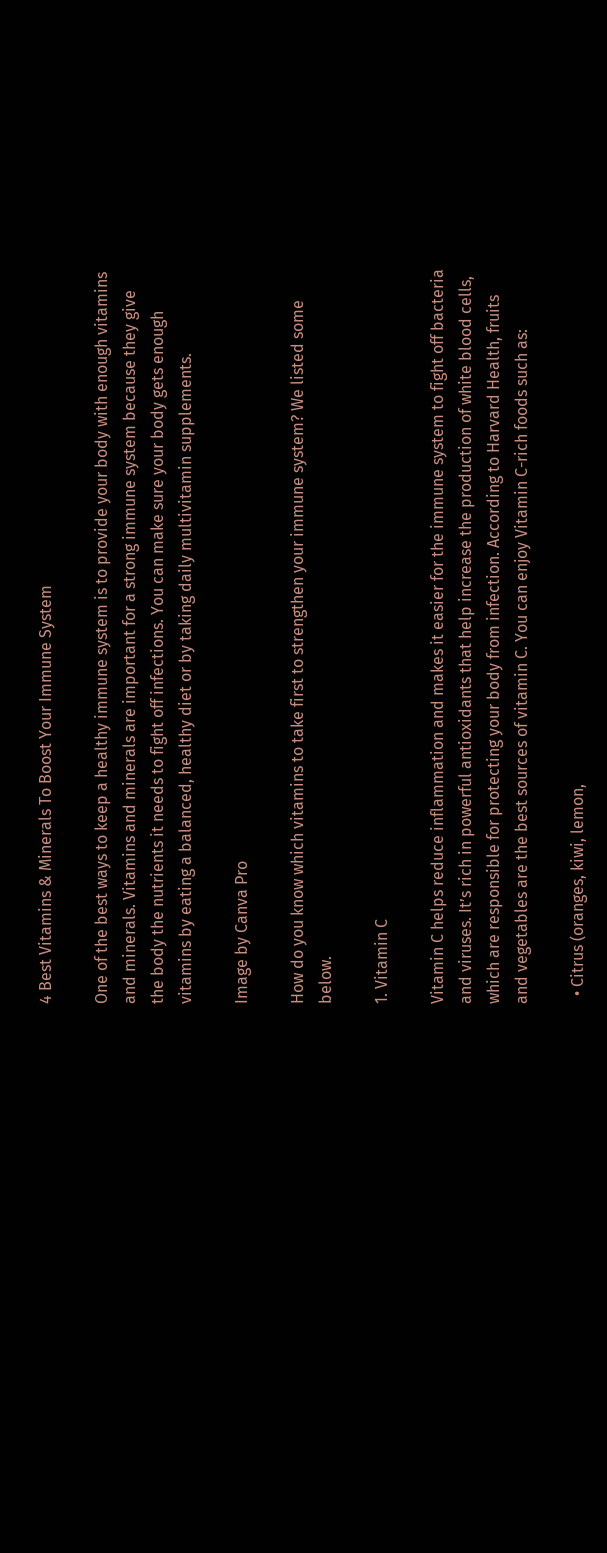4 Best Vitamins & Minerals To Boost Your Immune System

One of the best ways to keep a healthy immune system is to provide your body with enough vitamins and minerals. Vitamins and minerals are important for a strong immune system because they give the body the nutrients it needs to fight off infections. You can make sure your body gets enough vitamins by eating a balanced, healthy diet or by taking daily multivitamin supplements.

Image by Canva Pro

How do you know which vitamins to take first to strengthen your immune system? We listed some below.

1. Vitamin C

Vitamin C helps reduce inflammation and makes it easier for the immune system to fight off bacteria and viruses. It’s rich in powerful antioxidants that help increase the production of white blood cells, which are responsible for protecting your body from infection. According to Harvard Health, fruits and vegetables are the best sources of vitamin C. You can enjoy Vitamin C-rich foods such as:

  • Citrus (oranges, kiwi, lemon,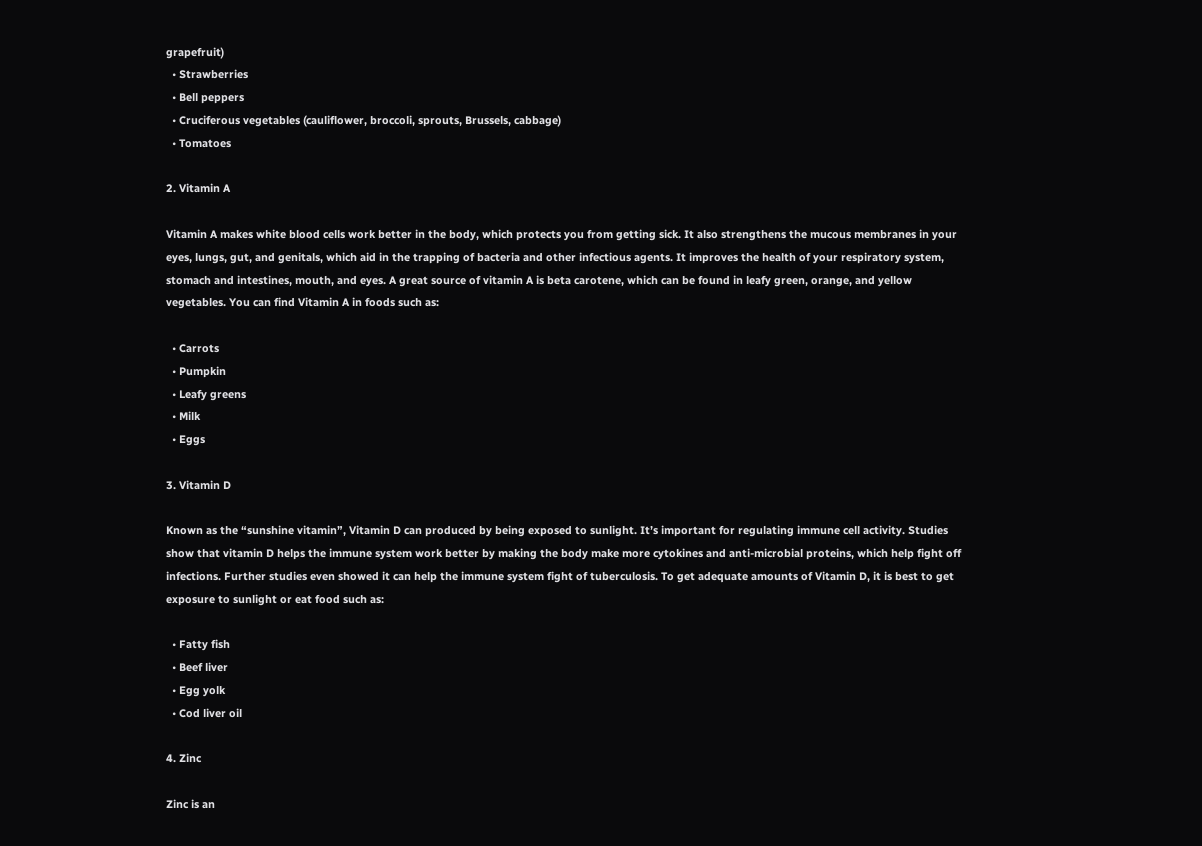grapefruit)
  • Strawberries
  • Bell peppers
  • Cruciferous vegetables (cauliflower, broccoli, sprouts, Brussels, cabbage)
  • Tomatoes

2. Vitamin A

Vitamin A makes white blood cells work better in the body, which protects you from getting sick. It also strengthens the mucous membranes in your eyes, lungs, gut, and genitals, which aid in the trapping of bacteria and other infectious agents. It improves the health of your respiratory system, stomach and intestines, mouth, and eyes. A great source of vitamin A is beta carotene, which can be found in leafy green, orange, and yellow vegetables. You can find Vitamin A in foods such as:

  • Carrots
  • Pumpkin
  • Leafy greens
  • Milk
  • Eggs

3. Vitamin D

Known as the “sunshine vitamin”, Vitamin D can produced by being exposed to sunlight. It’s important for regulating immune cell activity. Studies show that vitamin D helps the immune system work better by making the body make more cytokines and anti-microbial proteins, which help fight off infections. Further studies even showed it can help the immune system fight of tuberculosis. To get adequate amounts of Vitamin D, it is best to get exposure to sunlight or eat food such as:

  • Fatty fish
  • Beef liver
  • Egg yolk
  • Cod liver oil

4. Zinc

Zinc is an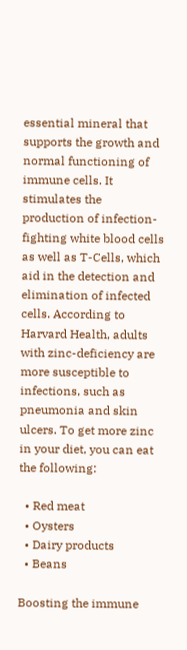essential mineral that supports the growth and normal functioning of immune cells. It stimulates the production of infection-fighting white blood cells as well as T-Cells, which aid in the detection and elimination of infected cells. According to Harvard Health, adults with zinc-deficiency are more susceptible to infections, such as pneumonia and skin ulcers. To get more zinc in your diet, you can eat the following:

  • Red meat
  • Oysters
  • Dairy products
  • Beans

Boosting the immune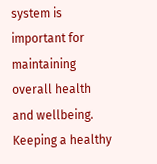system is important for maintaining overall health and wellbeing. Keeping a healthy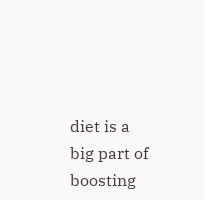diet is a big part of boosting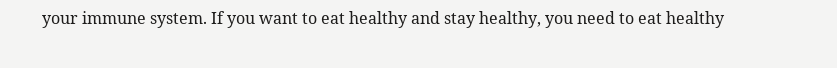your immune system. If you want to eat healthy and stay healthy, you need to eat healthy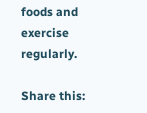foods and exercise regularly.

Share this: